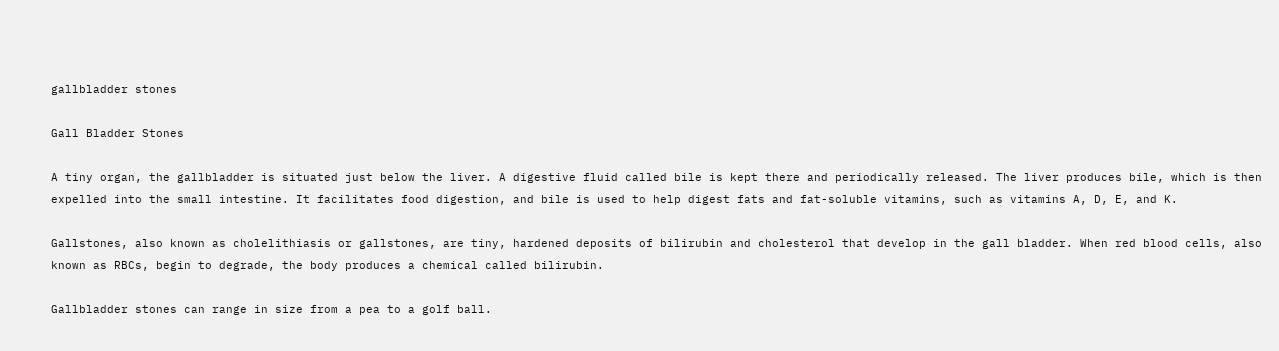gallbladder stones

Gall Bladder Stones

A tiny organ, the gallbladder is situated just below the liver. A digestive fluid called bile is kept there and periodically released. The liver produces bile, which is then expelled into the small intestine. It facilitates food digestion, and bile is used to help digest fats and fat-soluble vitamins, such as vitamins A, D, E, and K.

Gallstones, also known as cholelithiasis or gallstones, are tiny, hardened deposits of bilirubin and cholesterol that develop in the gall bladder. When red blood cells, also known as RBCs, begin to degrade, the body produces a chemical called bilirubin.

Gallbladder stones can range in size from a pea to a golf ball.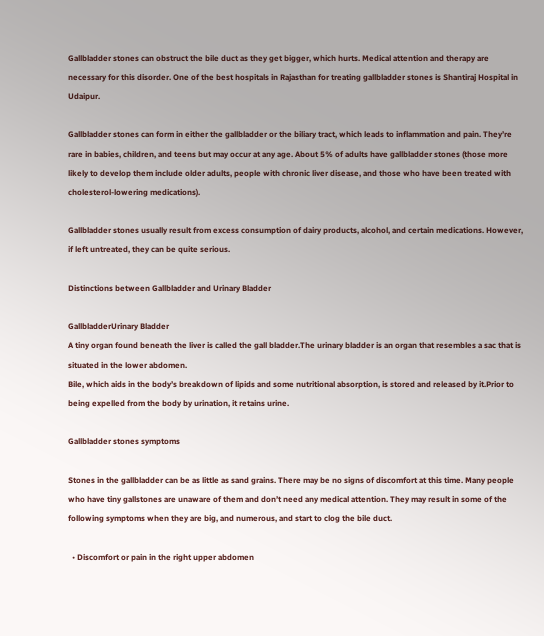Gallbladder stones can obstruct the bile duct as they get bigger, which hurts. Medical attention and therapy are necessary for this disorder. One of the best hospitals in Rajasthan for treating gallbladder stones is Shantiraj Hospital in Udaipur.

Gallbladder stones can form in either the gallbladder or the biliary tract, which leads to inflammation and pain. They’re rare in babies, children, and teens but may occur at any age. About 5% of adults have gallbladder stones (those more likely to develop them include older adults, people with chronic liver disease, and those who have been treated with cholesterol-lowering medications).

Gallbladder stones usually result from excess consumption of dairy products, alcohol, and certain medications. However, if left untreated, they can be quite serious.

Distinctions between Gallbladder and Urinary Bladder

GallbladderUrinary Bladder
A tiny organ found beneath the liver is called the gall bladder.The urinary bladder is an organ that resembles a sac that is situated in the lower abdomen.
Bile, which aids in the body’s breakdown of lipids and some nutritional absorption, is stored and released by it.Prior to being expelled from the body by urination, it retains urine.

Gallbladder stones symptoms

Stones in the gallbladder can be as little as sand grains. There may be no signs of discomfort at this time. Many people who have tiny gallstones are unaware of them and don’t need any medical attention. They may result in some of the following symptoms when they are big, and numerous, and start to clog the bile duct.

  • Discomfort or pain in the right upper abdomen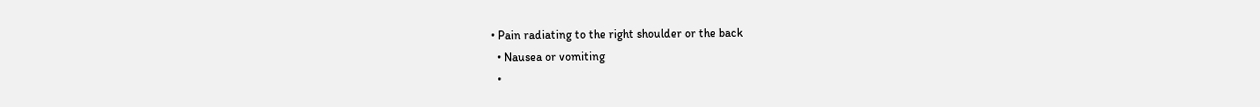• Pain radiating to the right shoulder or the back
  • Nausea or vomiting
  •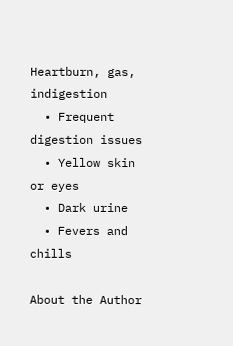Heartburn, gas, indigestion
  • Frequent digestion issues
  • Yellow skin or eyes
  • Dark urine
  • Fevers and chills

About the Author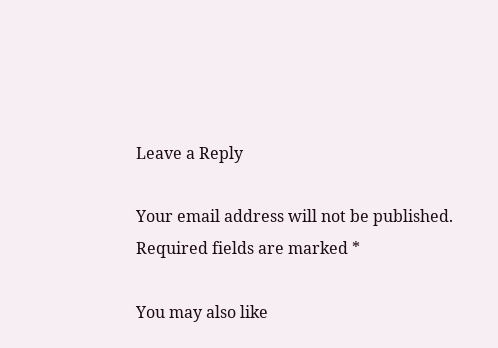Leave a Reply

Your email address will not be published. Required fields are marked *

You may also like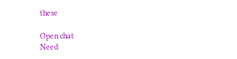these

Open chat
Need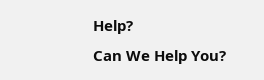Help?
Can We Help You?